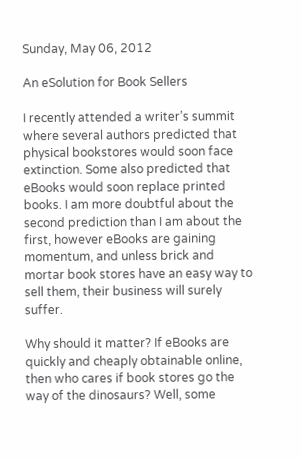Sunday, May 06, 2012

An eSolution for Book Sellers

I recently attended a writer’s summit where several authors predicted that physical bookstores would soon face extinction. Some also predicted that eBooks would soon replace printed books. I am more doubtful about the second prediction than I am about the first, however eBooks are gaining momentum, and unless brick and mortar book stores have an easy way to sell them, their business will surely suffer.

Why should it matter? If eBooks are quickly and cheaply obtainable online, then who cares if book stores go the way of the dinosaurs? Well, some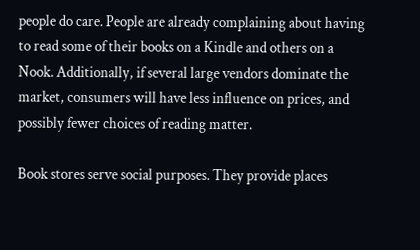people do care. People are already complaining about having to read some of their books on a Kindle and others on a Nook. Additionally, if several large vendors dominate the market, consumers will have less influence on prices, and possibly fewer choices of reading matter.

Book stores serve social purposes. They provide places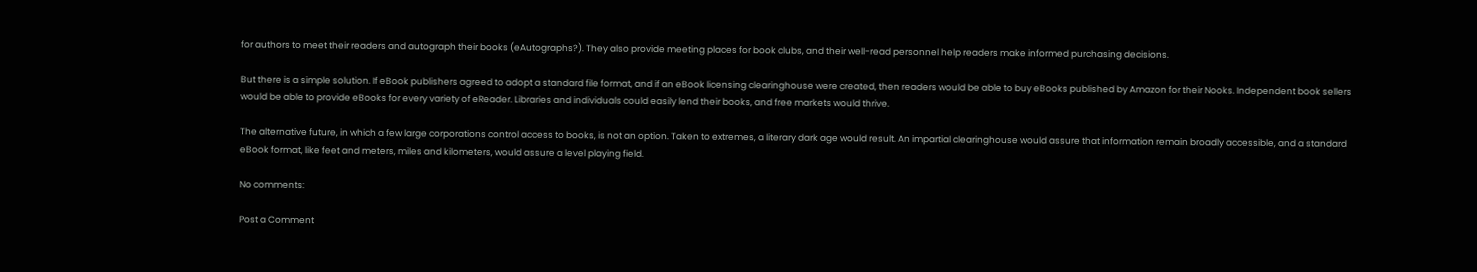for authors to meet their readers and autograph their books (eAutographs?). They also provide meeting places for book clubs, and their well-read personnel help readers make informed purchasing decisions.

But there is a simple solution. If eBook publishers agreed to adopt a standard file format, and if an eBook licensing clearinghouse were created, then readers would be able to buy eBooks published by Amazon for their Nooks. Independent book sellers would be able to provide eBooks for every variety of eReader. Libraries and individuals could easily lend their books, and free markets would thrive.

The alternative future, in which a few large corporations control access to books, is not an option. Taken to extremes, a literary dark age would result. An impartial clearinghouse would assure that information remain broadly accessible, and a standard eBook format, like feet and meters, miles and kilometers, would assure a level playing field.

No comments:

Post a Comment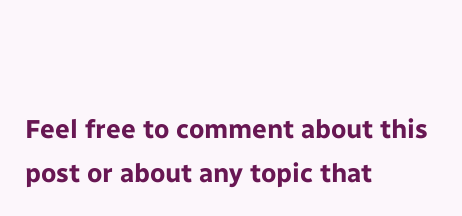Feel free to comment about this post or about any topic that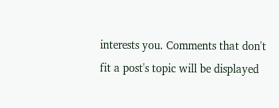interests you. Comments that don't fit a post's topic will be displayed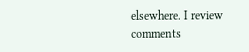elsewhere. I review comments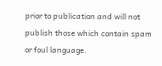prior to publication and will not publish those which contain spam or foul language.